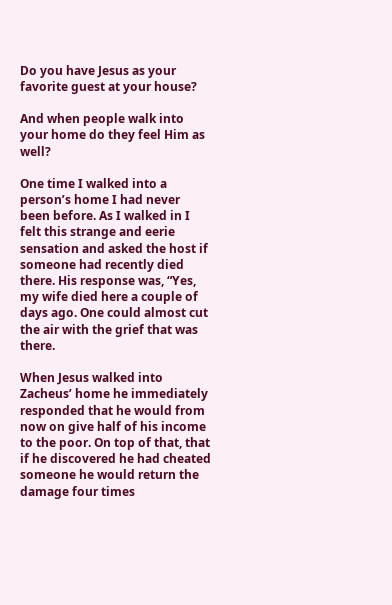Do you have Jesus as your favorite guest at your house?

And when people walk into your home do they feel Him as well?

One time I walked into a person’s home I had never been before. As I walked in I felt this strange and eerie sensation and asked the host if someone had recently died there. His response was, “Yes, my wife died here a couple of days ago. One could almost cut the air with the grief that was there.

When Jesus walked into Zacheus’ home he immediately responded that he would from now on give half of his income to the poor. On top of that, that if he discovered he had cheated someone he would return the damage four times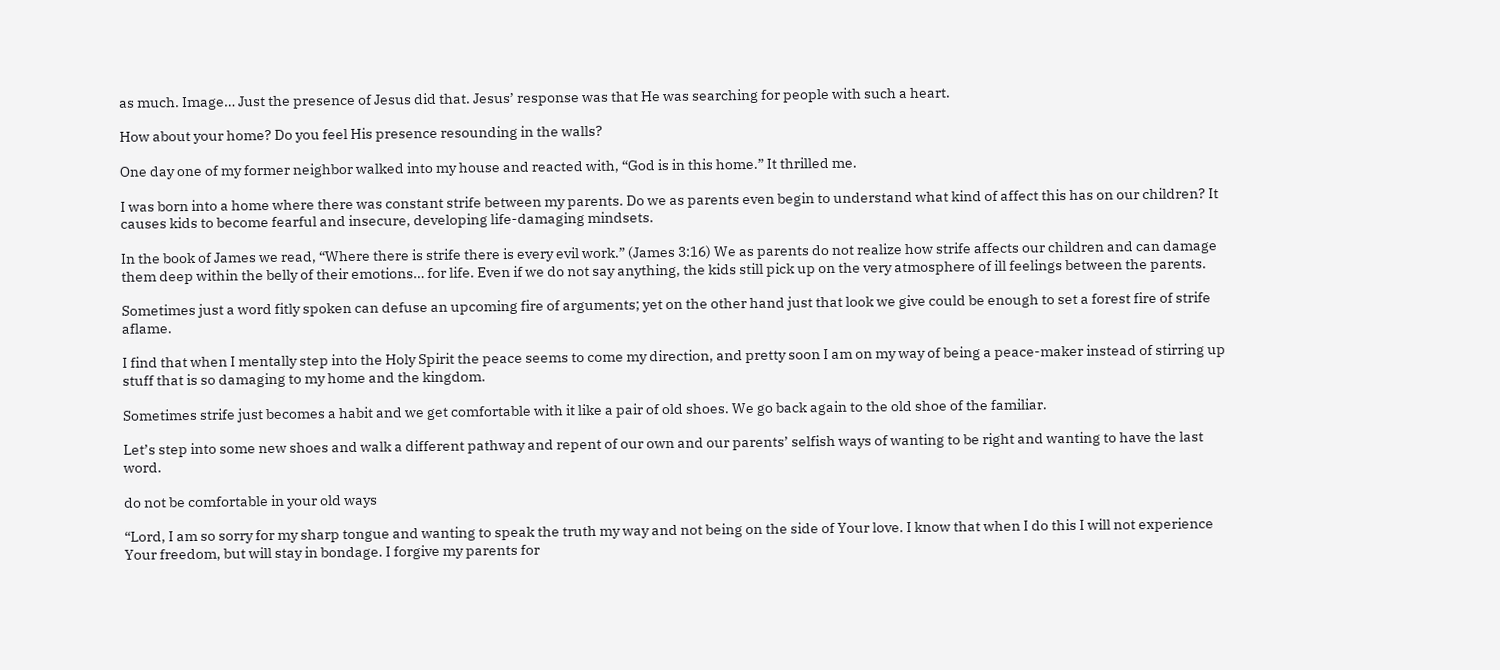as much. Image… Just the presence of Jesus did that. Jesus’ response was that He was searching for people with such a heart.

How about your home? Do you feel His presence resounding in the walls?

One day one of my former neighbor walked into my house and reacted with, “God is in this home.” It thrilled me.

I was born into a home where there was constant strife between my parents. Do we as parents even begin to understand what kind of affect this has on our children? It causes kids to become fearful and insecure, developing life-damaging mindsets.

In the book of James we read, “Where there is strife there is every evil work.” (James 3:16) We as parents do not realize how strife affects our children and can damage them deep within the belly of their emotions… for life. Even if we do not say anything, the kids still pick up on the very atmosphere of ill feelings between the parents.

Sometimes just a word fitly spoken can defuse an upcoming fire of arguments; yet on the other hand just that look we give could be enough to set a forest fire of strife aflame.

I find that when I mentally step into the Holy Spirit the peace seems to come my direction, and pretty soon I am on my way of being a peace-maker instead of stirring up stuff that is so damaging to my home and the kingdom.

Sometimes strife just becomes a habit and we get comfortable with it like a pair of old shoes. We go back again to the old shoe of the familiar.

Let’s step into some new shoes and walk a different pathway and repent of our own and our parents’ selfish ways of wanting to be right and wanting to have the last word.

do not be comfortable in your old ways

“Lord, I am so sorry for my sharp tongue and wanting to speak the truth my way and not being on the side of Your love. I know that when I do this I will not experience Your freedom, but will stay in bondage. I forgive my parents for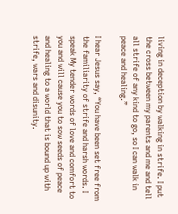living in deception by walking in strife. I put the cross between my parents and me and tell all strife of any kind to go, so I can walk in peace and healing.”

I hear Jesus say, “You have been set free from the familiarity of strife and harsh words. I speak My tender words of love and comfort to you and will cause you to sow seeds of peace and healing to a world that is bound up with strife, wars and disunity.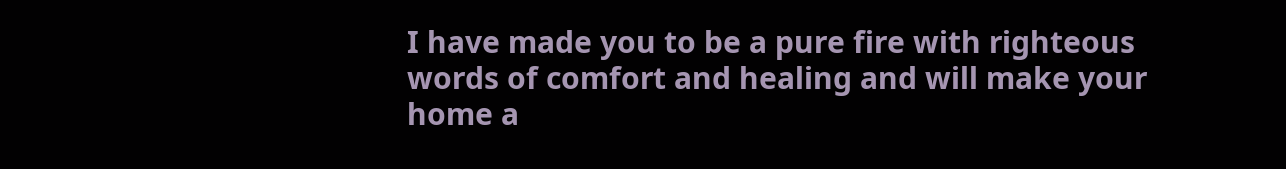I have made you to be a pure fire with righteous words of comfort and healing and will make your home a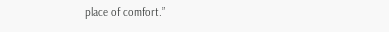place of comfort.”